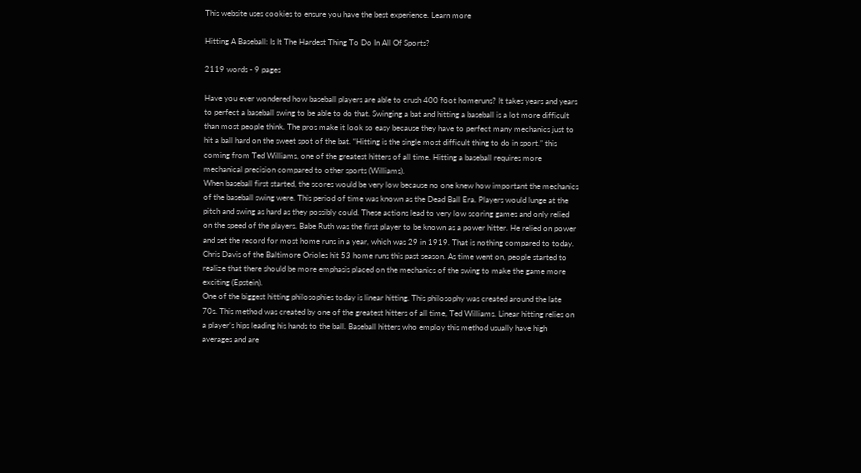This website uses cookies to ensure you have the best experience. Learn more

Hitting A Baseball: Is It The Hardest Thing To Do In All Of Sports?

2119 words - 9 pages

Have you ever wondered how baseball players are able to crush 400 foot homeruns? It takes years and years to perfect a baseball swing to be able to do that. Swinging a bat and hitting a baseball is a lot more difficult than most people think. The pros make it look so easy because they have to perfect many mechanics just to hit a ball hard on the sweet spot of the bat. “Hitting is the single most difficult thing to do in sport.” this coming from Ted Williams, one of the greatest hitters of all time. Hitting a baseball requires more mechanical precision compared to other sports (Williams).
When baseball first started, the scores would be very low because no one knew how important the mechanics of the baseball swing were. This period of time was known as the Dead Ball Era. Players would lunge at the pitch and swing as hard as they possibly could. These actions lead to very low scoring games and only relied on the speed of the players. Babe Ruth was the first player to be known as a power hitter. He relied on power and set the record for most home runs in a year, which was 29 in 1919. That is nothing compared to today. Chris Davis of the Baltimore Orioles hit 53 home runs this past season. As time went on, people started to realize that there should be more emphasis placed on the mechanics of the swing to make the game more exciting (Epstein).
One of the biggest hitting philosophies today is linear hitting. This philosophy was created around the late 70s. This method was created by one of the greatest hitters of all time, Ted Williams. Linear hitting relies on a player’s hips leading his hands to the ball. Baseball hitters who employ this method usually have high averages and are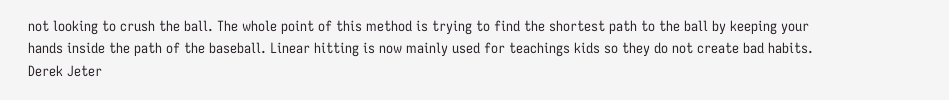not looking to crush the ball. The whole point of this method is trying to find the shortest path to the ball by keeping your hands inside the path of the baseball. Linear hitting is now mainly used for teachings kids so they do not create bad habits. Derek Jeter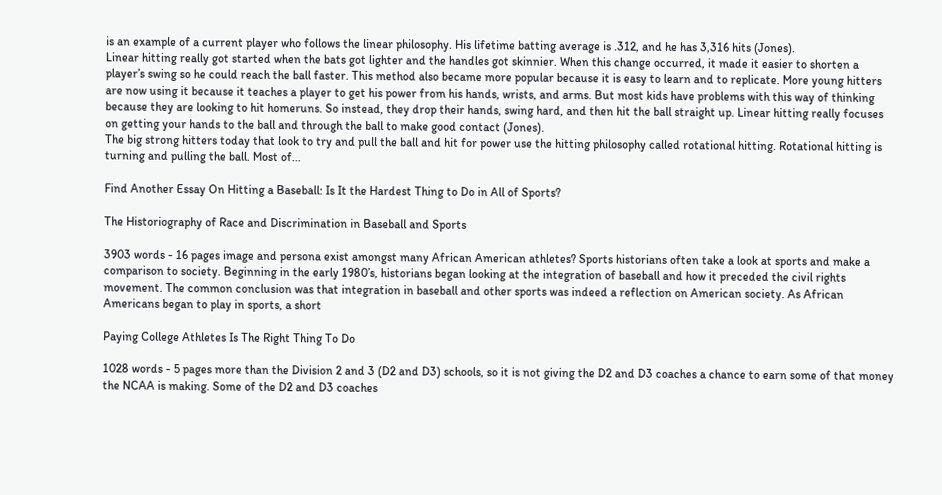is an example of a current player who follows the linear philosophy. His lifetime batting average is .312, and he has 3,316 hits (Jones).
Linear hitting really got started when the bats got lighter and the handles got skinnier. When this change occurred, it made it easier to shorten a player’s swing so he could reach the ball faster. This method also became more popular because it is easy to learn and to replicate. More young hitters are now using it because it teaches a player to get his power from his hands, wrists, and arms. But most kids have problems with this way of thinking because they are looking to hit homeruns. So instead, they drop their hands, swing hard, and then hit the ball straight up. Linear hitting really focuses on getting your hands to the ball and through the ball to make good contact (Jones).
The big strong hitters today that look to try and pull the ball and hit for power use the hitting philosophy called rotational hitting. Rotational hitting is turning and pulling the ball. Most of...

Find Another Essay On Hitting a Baseball: Is It the Hardest Thing to Do in All of Sports?

The Historiography of Race and Discrimination in Baseball and Sports

3903 words - 16 pages image and persona exist amongst many African American athletes? Sports historians often take a look at sports and make a comparison to society. Beginning in the early 1980’s, historians began looking at the integration of baseball and how it preceded the civil rights movement. The common conclusion was that integration in baseball and other sports was indeed a reflection on American society. As African Americans began to play in sports, a short

Paying College Athletes Is The Right Thing To Do

1028 words - 5 pages more than the Division 2 and 3 (D2 and D3) schools, so it is not giving the D2 and D3 coaches a chance to earn some of that money the NCAA is making. Some of the D2 and D3 coaches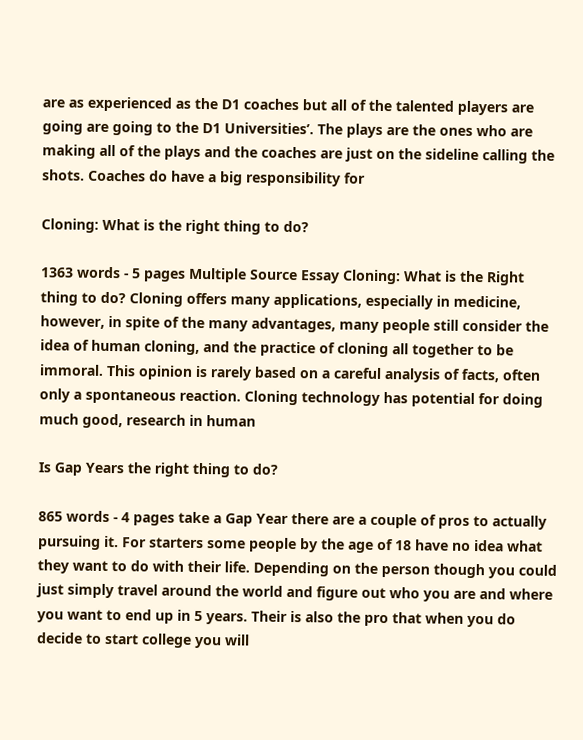are as experienced as the D1 coaches but all of the talented players are going are going to the D1 Universities’. The plays are the ones who are making all of the plays and the coaches are just on the sideline calling the shots. Coaches do have a big responsibility for

Cloning: What is the right thing to do?

1363 words - 5 pages Multiple Source Essay Cloning: What is the Right thing to do? Cloning offers many applications, especially in medicine, however, in spite of the many advantages, many people still consider the idea of human cloning, and the practice of cloning all together to be immoral. This opinion is rarely based on a careful analysis of facts, often only a spontaneous reaction. Cloning technology has potential for doing much good, research in human

Is Gap Years the right thing to do?

865 words - 4 pages take a Gap Year there are a couple of pros to actually pursuing it. For starters some people by the age of 18 have no idea what they want to do with their life. Depending on the person though you could just simply travel around the world and figure out who you are and where you want to end up in 5 years. Their is also the pro that when you do decide to start college you will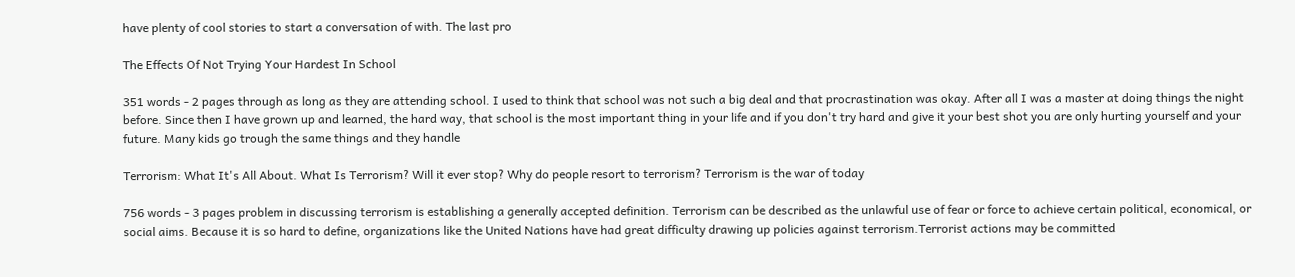have plenty of cool stories to start a conversation of with. The last pro

The Effects Of Not Trying Your Hardest In School

351 words - 2 pages through as long as they are attending school. I used to think that school was not such a big deal and that procrastination was okay. After all I was a master at doing things the night before. Since then I have grown up and learned, the hard way, that school is the most important thing in your life and if you don't try hard and give it your best shot you are only hurting yourself and your future. Many kids go trough the same things and they handle

Terrorism: What It's All About. What Is Terrorism? Will it ever stop? Why do people resort to terrorism? Terrorism is the war of today

756 words - 3 pages problem in discussing terrorism is establishing a generally accepted definition. Terrorism can be described as the unlawful use of fear or force to achieve certain political, economical, or social aims. Because it is so hard to define, organizations like the United Nations have had great difficulty drawing up policies against terrorism.Terrorist actions may be committed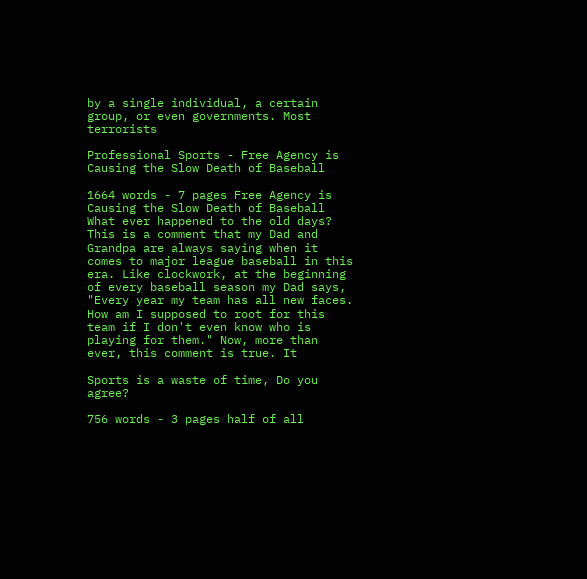by a single individual, a certain group, or even governments. Most terrorists

Professional Sports - Free Agency is Causing the Slow Death of Baseball

1664 words - 7 pages Free Agency is Causing the Slow Death of Baseball   What ever happened to the old days? This is a comment that my Dad and Grandpa are always saying when it comes to major league baseball in this era. Like clockwork, at the beginning of every baseball season my Dad says, "Every year my team has all new faces. How am I supposed to root for this team if I don't even know who is playing for them." Now, more than ever, this comment is true. It

Sports is a waste of time, Do you agree?

756 words - 3 pages half of all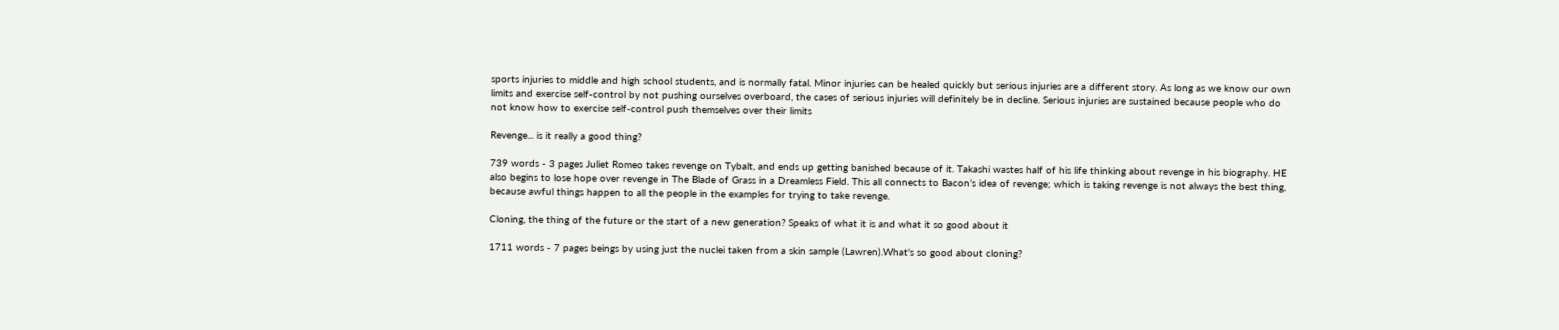sports injuries to middle and high school students, and is normally fatal. Minor injuries can be healed quickly but serious injuries are a different story. As long as we know our own limits and exercise self-control by not pushing ourselves overboard, the cases of serious injuries will definitely be in decline. Serious injuries are sustained because people who do not know how to exercise self-control push themselves over their limits

Revenge... is it really a good thing?

739 words - 3 pages Juliet Romeo takes revenge on Tybalt, and ends up getting banished because of it. Takashi wastes half of his life thinking about revenge in his biography. HE also begins to lose hope over revenge in The Blade of Grass in a Dreamless Field. This all connects to Bacon’s idea of revenge; which is taking revenge is not always the best thing, because awful things happen to all the people in the examples for trying to take revenge.

Cloning, the thing of the future or the start of a new generation? Speaks of what it is and what it so good about it

1711 words - 7 pages beings by using just the nuclei taken from a skin sample (Lawren).What's so good about cloning?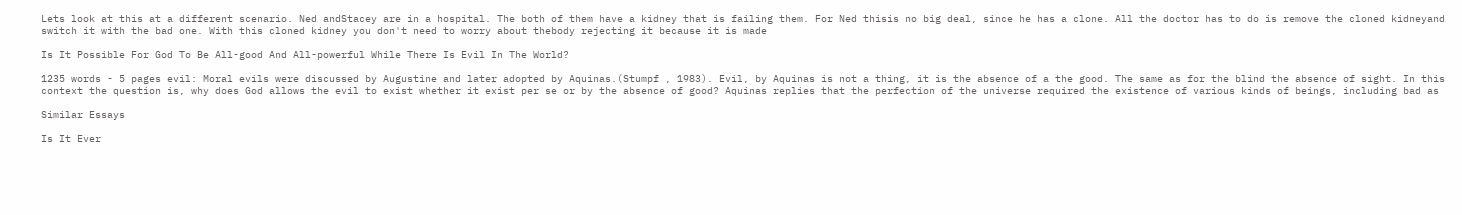Lets look at this at a different scenario. Ned andStacey are in a hospital. The both of them have a kidney that is failing them. For Ned thisis no big deal, since he has a clone. All the doctor has to do is remove the cloned kidneyand switch it with the bad one. With this cloned kidney you don't need to worry about thebody rejecting it because it is made

Is It Possible For God To Be All-good And All-powerful While There Is Evil In The World?

1235 words - 5 pages evil: Moral evils were discussed by Augustine and later adopted by Aquinas.(Stumpf , 1983). Evil, by Aquinas is not a thing, it is the absence of a the good. The same as for the blind the absence of sight. In this context the question is, why does God allows the evil to exist whether it exist per se or by the absence of good? Aquinas replies that the perfection of the universe required the existence of various kinds of beings, including bad as

Similar Essays

Is It Ever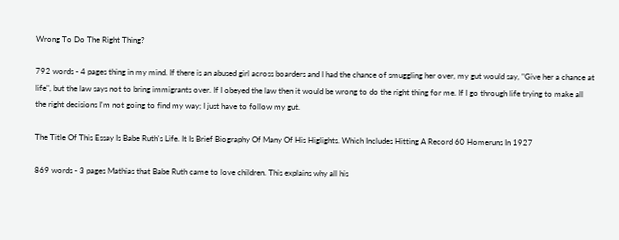Wrong To Do The Right Thing?

792 words - 4 pages thing in my mind. If there is an abused girl across boarders and I had the chance of smuggling her over, my gut would say, "Give her a chance at life", but the law says not to bring immigrants over. If I obeyed the law then it would be wrong to do the right thing for me. If I go through life trying to make all the right decisions I'm not going to find my way; I just have to follow my gut.

The Title Of This Essay Is Babe Ruth's Life. It Is Brief Biography Of Many Of His Higlights. Which Includes Hitting A Record 60 Homeruns In 1927

869 words - 3 pages Mathias that Babe Ruth came to love children. This explains why all his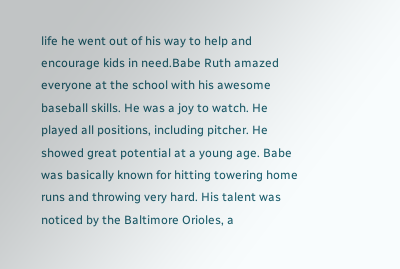life he went out of his way to help and encourage kids in need.Babe Ruth amazed everyone at the school with his awesome baseball skills. He was a joy to watch. He played all positions, including pitcher. He showed great potential at a young age. Babe was basically known for hitting towering home runs and throwing very hard. His talent was noticed by the Baltimore Orioles, a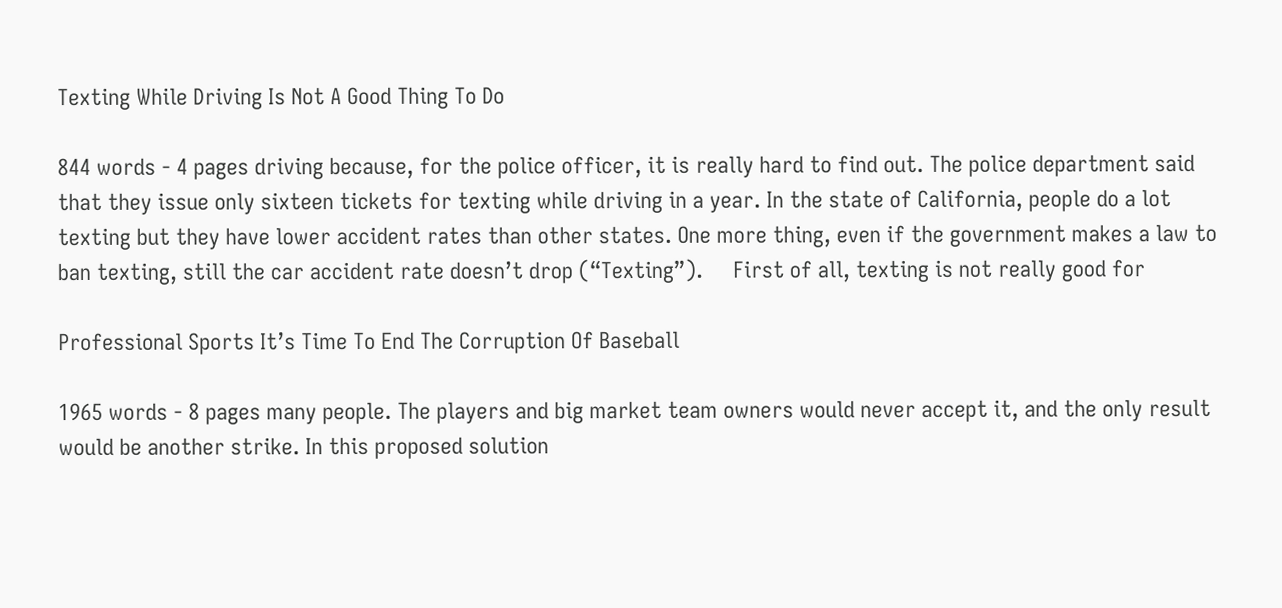Texting While Driving Is Not A Good Thing To Do

844 words - 4 pages driving because, for the police officer, it is really hard to find out. The police department said that they issue only sixteen tickets for texting while driving in a year. In the state of California, people do a lot texting but they have lower accident rates than other states. One more thing, even if the government makes a law to ban texting, still the car accident rate doesn’t drop (“Texting”).     First of all, texting is not really good for

Professional Sports It’s Time To End The Corruption Of Baseball

1965 words - 8 pages many people. The players and big market team owners would never accept it, and the only result would be another strike. In this proposed solution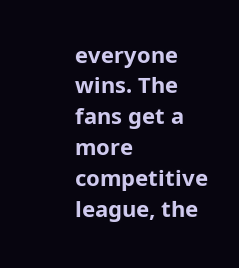everyone wins. The fans get a more competitive league, the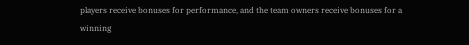players receive bonuses for performance, and the team owners receive bonuses for a winning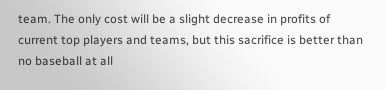team. The only cost will be a slight decrease in profits of current top players and teams, but this sacrifice is better than no baseball at all